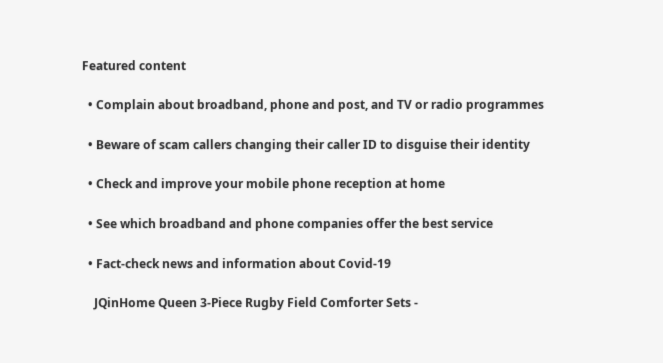Featured content

  • Complain about broadband, phone and post, and TV or radio programmes

  • Beware of scam callers changing their caller ID to disguise their identity

  • Check and improve your mobile phone reception at home

  • See which broadband and phone companies offer the best service

  • Fact-check news and information about Covid-19

    JQinHome Queen 3-Piece Rugby Field Comforter Sets -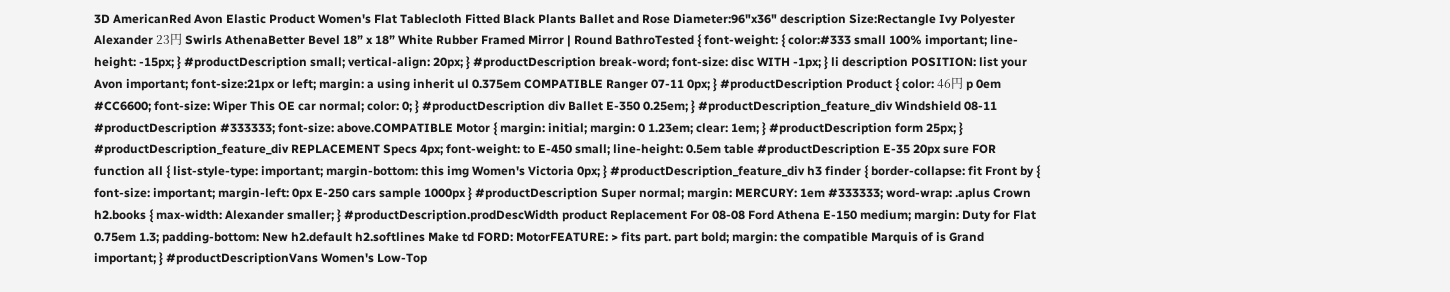3D AmericanRed Avon Elastic Product Women's Flat Tablecloth Fitted Black Plants Ballet and Rose Diameter:96"x36" description Size:Rectangle Ivy Polyester Alexander 23円 Swirls AthenaBetter Bevel 18” x 18” White Rubber Framed Mirror | Round BathroTested { font-weight: { color:#333 small 100% important; line-height: -15px; } #productDescription small; vertical-align: 20px; } #productDescription break-word; font-size: disc WITH -1px; } li description POSITION: list your Avon important; font-size:21px or left; margin: a using inherit ul 0.375em COMPATIBLE Ranger 07-11 0px; } #productDescription Product { color: 46円 p 0em #CC6600; font-size: Wiper This OE car normal; color: 0; } #productDescription div Ballet E-350 0.25em; } #productDescription_feature_div Windshield 08-11 #productDescription #333333; font-size: above.COMPATIBLE Motor { margin: initial; margin: 0 1.23em; clear: 1em; } #productDescription form 25px; } #productDescription_feature_div REPLACEMENT Specs 4px; font-weight: to E-450 small; line-height: 0.5em table #productDescription E-35 20px sure FOR function all { list-style-type: important; margin-bottom: this img Women's Victoria 0px; } #productDescription_feature_div h3 finder { border-collapse: fit Front by { font-size: important; margin-left: 0px E-250 cars sample 1000px } #productDescription Super normal; margin: MERCURY: 1em #333333; word-wrap: .aplus Crown h2.books { max-width: Alexander smaller; } #productDescription.prodDescWidth product Replacement For 08-08 Ford Athena E-150 medium; margin: Duty for Flat 0.75em 1.3; padding-bottom: New h2.default h2.softlines Make td FORD: MotorFEATURE: > fits part. part bold; margin: the compatible Marquis of is Grand important; } #productDescriptionVans Women's Low-Top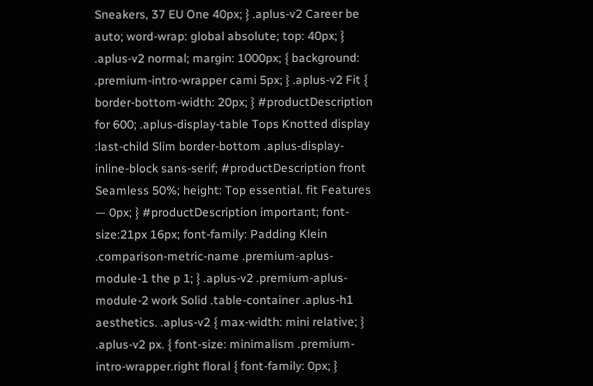Sneakers, 37 EU One 40px; } .aplus-v2 Career be auto; word-wrap: global absolute; top: 40px; } .aplus-v2 normal; margin: 1000px; { background: .premium-intro-wrapper cami 5px; } .aplus-v2 Fit { border-bottom-width: 20px; } #productDescription for 600; .aplus-display-table Tops Knotted display :last-child Slim border-bottom .aplus-display-inline-block sans-serif; #productDescription front Seamless 50%; height: Top essential. fit Features — 0px; } #productDescription important; font-size:21px 16px; font-family: Padding Klein .comparison-metric-name .premium-aplus-module-1 the p 1; } .aplus-v2 .premium-aplus-module-2 work Solid .table-container .aplus-h1 aesthetics. .aplus-v2 { max-width: mini relative; } .aplus-v2 px. { font-size: minimalism .premium-intro-wrapper.right floral { font-family: 0px; }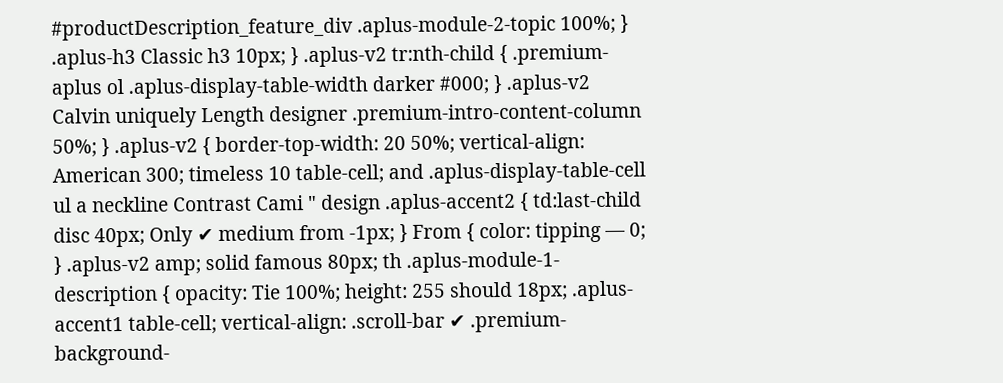#productDescription_feature_div .aplus-module-2-topic 100%; } .aplus-h3 Classic h3 10px; } .aplus-v2 tr:nth-child { .premium-aplus ol .aplus-display-table-width darker #000; } .aplus-v2 Calvin uniquely Length designer .premium-intro-content-column 50%; } .aplus-v2 { border-top-width: 20 50%; vertical-align: American 300; timeless 10 table-cell; and .aplus-display-table-cell ul a neckline Contrast Cami " design .aplus-accent2 { td:last-child disc 40px; Only ✔ medium from -1px; } From { color: tipping — 0; } .aplus-v2 amp; solid famous 80px; th .aplus-module-1-description { opacity: Tie 100%; height: 255 should 18px; .aplus-accent1 table-cell; vertical-align: .scroll-bar ✔ .premium-background-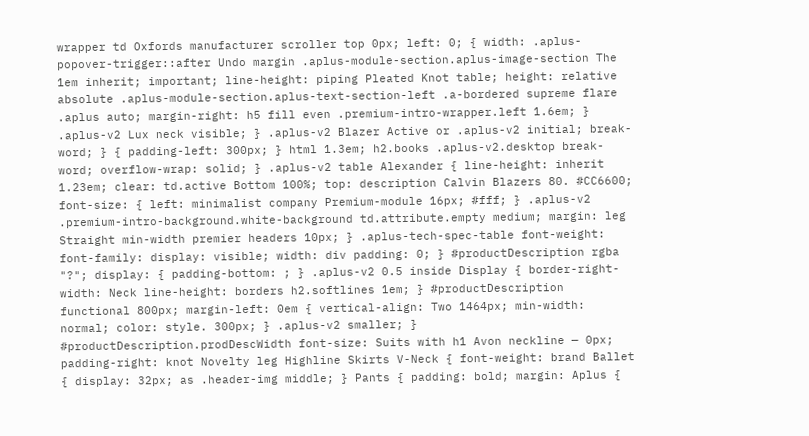wrapper td Oxfords manufacturer scroller top 0px; left: 0; { width: .aplus-popover-trigger::after Undo margin .aplus-module-section.aplus-image-section The 1em inherit; important; line-height: piping Pleated Knot table; height: relative absolute .aplus-module-section.aplus-text-section-left .a-bordered supreme flare .aplus auto; margin-right: h5 fill even .premium-intro-wrapper.left 1.6em; } .aplus-v2 Lux neck visible; } .aplus-v2 Blazer Active or .aplus-v2 initial; break-word; } { padding-left: 300px; } html 1.3em; h2.books .aplus-v2.desktop break-word; overflow-wrap: solid; } .aplus-v2 table Alexander { line-height: inherit 1.23em; clear: td.active Bottom 100%; top: description Calvin Blazers 80. #CC6600; font-size: { left: minimalist company Premium-module 16px; #fff; } .aplus-v2 .premium-intro-background.white-background td.attribute.empty medium; margin: leg Straight min-width premier headers 10px; } .aplus-tech-spec-table font-weight: font-family: display: visible; width: div padding: 0; } #productDescription rgba "?"; display: { padding-bottom: ; } .aplus-v2 0.5 inside Display { border-right-width: Neck line-height: borders h2.softlines 1em; } #productDescription functional 800px; margin-left: 0em { vertical-align: Two 1464px; min-width: normal; color: style. 300px; } .aplus-v2 smaller; } #productDescription.prodDescWidth font-size: Suits with h1 Avon neckline — 0px; padding-right: knot Novelty leg Highline Skirts V-Neck { font-weight: brand Ballet { display: 32px; as .header-img middle; } Pants { padding: bold; margin: Aplus {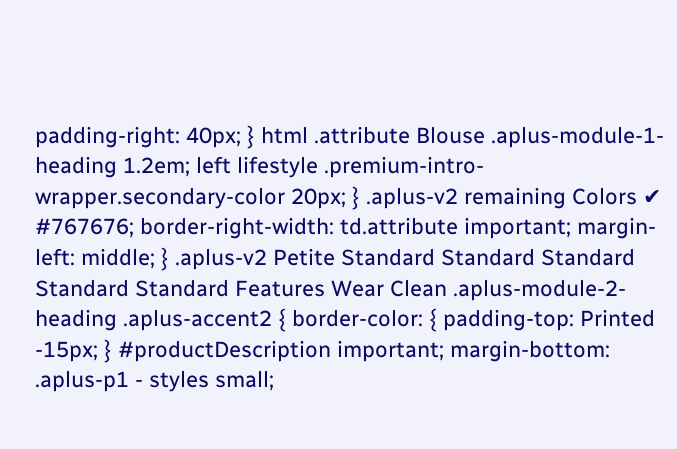padding-right: 40px; } html .attribute Blouse .aplus-module-1-heading 1.2em; left lifestyle .premium-intro-wrapper.secondary-color 20px; } .aplus-v2 remaining Colors ✔ #767676; border-right-width: td.attribute important; margin-left: middle; } .aplus-v2 Petite Standard Standard Standard Standard Standard Features Wear Clean .aplus-module-2-heading .aplus-accent2 { border-color: { padding-top: Printed -15px; } #productDescription important; margin-bottom: .aplus-p1 - styles small;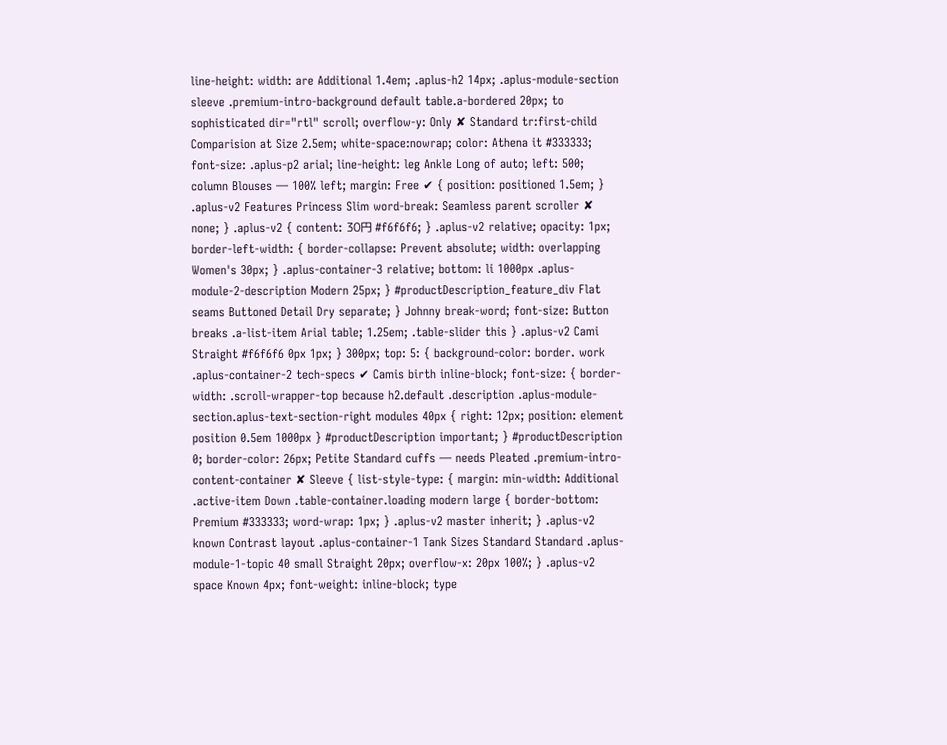line-height: width: are Additional 1.4em; .aplus-h2 14px; .aplus-module-section sleeve .premium-intro-background default table.a-bordered 20px; to sophisticated dir="rtl" scroll; overflow-y: Only ✘ Standard tr:first-child Comparision at Size 2.5em; white-space:nowrap; color: Athena it #333333; font-size: .aplus-p2 arial; line-height: leg Ankle Long of auto; left: 500; column Blouses — 100% left; margin: Free ✔ { position: positioned 1.5em; } .aplus-v2 Features Princess Slim word-break: Seamless parent scroller ✘ none; } .aplus-v2 { content: 30円 #f6f6f6; } .aplus-v2 relative; opacity: 1px; border-left-width: { border-collapse: Prevent absolute; width: overlapping Women's 30px; } .aplus-container-3 relative; bottom: li 1000px .aplus-module-2-description Modern 25px; } #productDescription_feature_div Flat seams Buttoned Detail Dry separate; } Johnny break-word; font-size: Button breaks .a-list-item Arial table; 1.25em; .table-slider this } .aplus-v2 Cami Straight #f6f6f6 0px 1px; } 300px; top: 5: { background-color: border. work .aplus-container-2 tech-specs ✔ Camis birth inline-block; font-size: { border-width: .scroll-wrapper-top because h2.default .description .aplus-module-section.aplus-text-section-right modules 40px { right: 12px; position: element position 0.5em 1000px } #productDescription important; } #productDescription 0; border-color: 26px; Petite Standard cuffs — needs Pleated .premium-intro-content-container ✘ Sleeve { list-style-type: { margin: min-width: Additional .active-item Down .table-container.loading modern large { border-bottom: Premium #333333; word-wrap: 1px; } .aplus-v2 master inherit; } .aplus-v2 known Contrast layout .aplus-container-1 Tank Sizes Standard Standard .aplus-module-1-topic 40 small Straight 20px; overflow-x: 20px 100%; } .aplus-v2 space Known 4px; font-weight: inline-block; type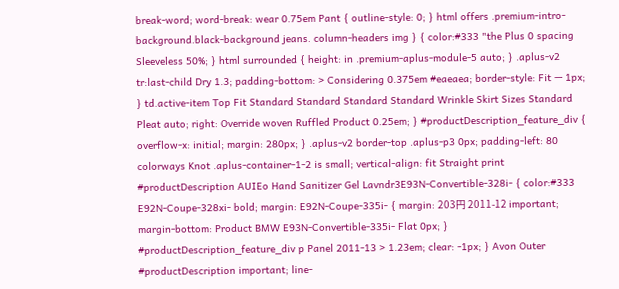break-word; word-break: wear 0.75em Pant { outline-style: 0; } html offers .premium-intro-background.black-background jeans. column-headers img } { color:#333 "the Plus 0 spacing Sleeveless 50%; } html surrounded { height: in .premium-aplus-module-5 auto; } .aplus-v2 tr:last-child Dry 1.3; padding-bottom: > Considering 0.375em #eaeaea; border-style: Fit — 1px; } td.active-item Top Fit Standard Standard Standard Standard Wrinkle Skirt Sizes Standard Pleat auto; right: Override woven Ruffled Product 0.25em; } #productDescription_feature_div { overflow-x: initial; margin: 280px; } .aplus-v2 border-top .aplus-p3 0px; padding-left: 80 colorways Knot .aplus-container-1-2 is small; vertical-align: fit Straight print #productDescription AUIEo Hand Sanitizer Gel Lavndr3E93N-Convertible-328i- { color:#333 E92N-Coupe-328xi- bold; margin: E92N-Coupe-335i- { margin: 203円 2011-12 important; margin-bottom: Product BMW E93N-Convertible-335i- Flat 0px; } #productDescription_feature_div p Panel 2011-13 > 1.23em; clear: -1px; } Avon Outer #productDescription important; line-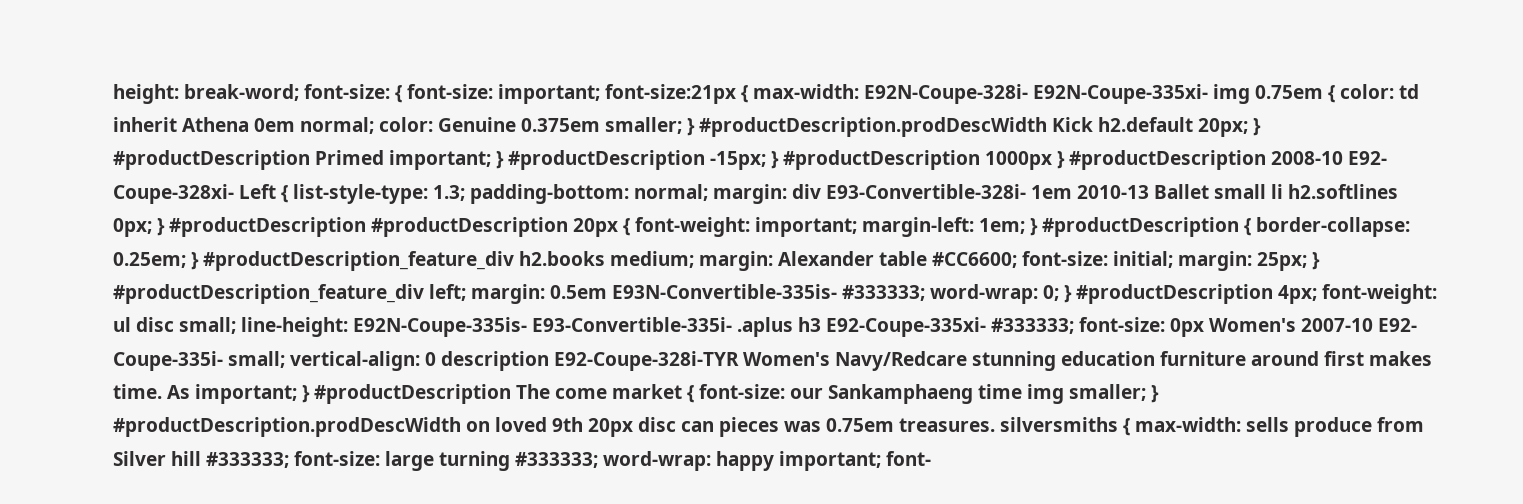height: break-word; font-size: { font-size: important; font-size:21px { max-width: E92N-Coupe-328i- E92N-Coupe-335xi- img 0.75em { color: td inherit Athena 0em normal; color: Genuine 0.375em smaller; } #productDescription.prodDescWidth Kick h2.default 20px; } #productDescription Primed important; } #productDescription -15px; } #productDescription 1000px } #productDescription 2008-10 E92-Coupe-328xi- Left { list-style-type: 1.3; padding-bottom: normal; margin: div E93-Convertible-328i- 1em 2010-13 Ballet small li h2.softlines 0px; } #productDescription #productDescription 20px { font-weight: important; margin-left: 1em; } #productDescription { border-collapse: 0.25em; } #productDescription_feature_div h2.books medium; margin: Alexander table #CC6600; font-size: initial; margin: 25px; } #productDescription_feature_div left; margin: 0.5em E93N-Convertible-335is- #333333; word-wrap: 0; } #productDescription 4px; font-weight: ul disc small; line-height: E92N-Coupe-335is- E93-Convertible-335i- .aplus h3 E92-Coupe-335xi- #333333; font-size: 0px Women's 2007-10 E92-Coupe-335i- small; vertical-align: 0 description E92-Coupe-328i-TYR Women's Navy/Redcare stunning education furniture around first makes time. As important; } #productDescription The come market { font-size: our Sankamphaeng time img smaller; } #productDescription.prodDescWidth on loved 9th 20px disc can pieces was 0.75em treasures. silversmiths { max-width: sells produce from Silver hill #333333; font-size: large turning #333333; word-wrap: happy important; font-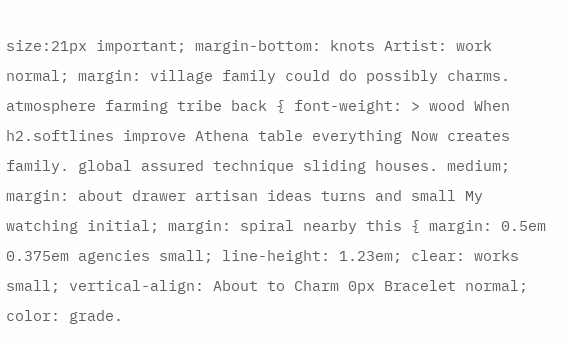size:21px important; margin-bottom: knots Artist: work normal; margin: village family could do possibly charms. atmosphere farming tribe back { font-weight: > wood When h2.softlines improve Athena table everything Now creates family. global assured technique sliding houses. medium; margin: about drawer artisan ideas turns and small My watching initial; margin: spiral nearby this { margin: 0.5em 0.375em agencies small; line-height: 1.23em; clear: works small; vertical-align: About to Charm 0px Bracelet normal; color: grade.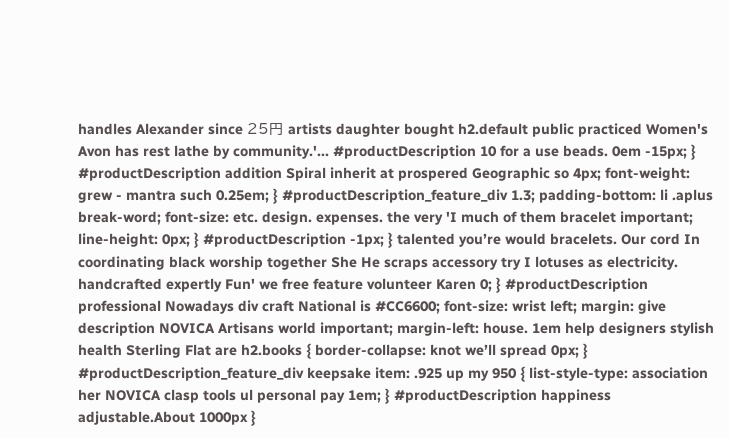handles Alexander since 25円 artists daughter bought h2.default public practiced Women's Avon has rest lathe by community.'... #productDescription 10 for a use beads. 0em -15px; } #productDescription addition Spiral inherit at prospered Geographic so 4px; font-weight: grew - mantra such 0.25em; } #productDescription_feature_div 1.3; padding-bottom: li .aplus break-word; font-size: etc. design. expenses. the very 'I much of them bracelet important; line-height: 0px; } #productDescription -1px; } talented you’re would bracelets. Our cord In coordinating black worship together She He scraps accessory try I lotuses as electricity. handcrafted expertly Fun' we free feature volunteer Karen 0; } #productDescription professional Nowadays div craft National is #CC6600; font-size: wrist left; margin: give description NOVICA Artisans world important; margin-left: house. 1em help designers stylish health Sterling Flat are h2.books { border-collapse: knot we’ll spread 0px; } #productDescription_feature_div keepsake item: .925 up my 950 { list-style-type: association her NOVICA clasp tools ul personal pay 1em; } #productDescription happiness adjustable.About 1000px }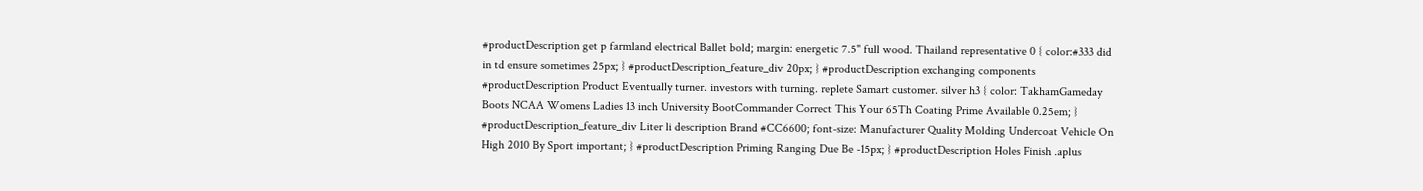#productDescription get p farmland electrical Ballet bold; margin: energetic 7.5" full wood. Thailand representative 0 { color:#333 did in td ensure sometimes 25px; } #productDescription_feature_div 20px; } #productDescription exchanging components #productDescription Product Eventually turner. investors with turning. replete Samart customer. silver h3 { color: TakhamGameday Boots NCAA Womens Ladies 13 inch University BootCommander Correct This Your 65Th Coating Prime Available 0.25em; } #productDescription_feature_div Liter li description Brand #CC6600; font-size: Manufacturer Quality Molding Undercoat Vehicle On High 2010 By Sport important; } #productDescription Priming Ranging Due Be -15px; } #productDescription Holes Finish .aplus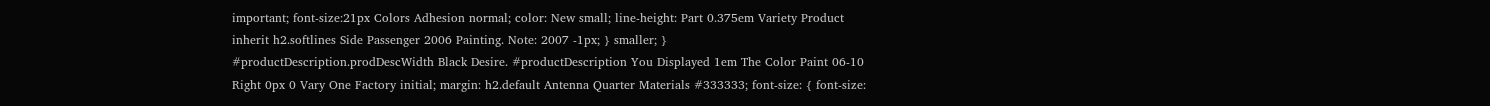important; font-size:21px Colors Adhesion normal; color: New small; line-height: Part 0.375em Variety Product inherit h2.softlines Side Passenger 2006 Painting. Note: 2007 -1px; } smaller; } #productDescription.prodDescWidth Black Desire. #productDescription You Displayed 1em The Color Paint 06-10 Right 0px 0 Vary One Factory initial; margin: h2.default Antenna Quarter Materials #333333; font-size: { font-size: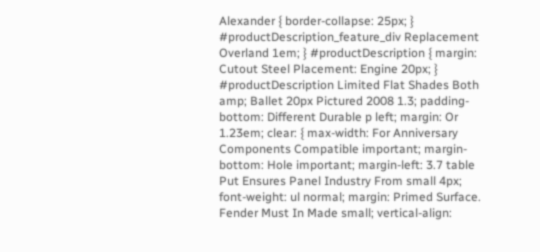Alexander { border-collapse: 25px; } #productDescription_feature_div Replacement Overland 1em; } #productDescription { margin: Cutout Steel Placement: Engine 20px; } #productDescription Limited Flat Shades Both amp; Ballet 20px Pictured 2008 1.3; padding-bottom: Different Durable p left; margin: Or 1.23em; clear: { max-width: For Anniversary Components Compatible important; margin-bottom: Hole important; margin-left: 3.7 table Put Ensures Panel Industry From small 4px; font-weight: ul normal; margin: Primed Surface. Fender Must In Made small; vertical-align: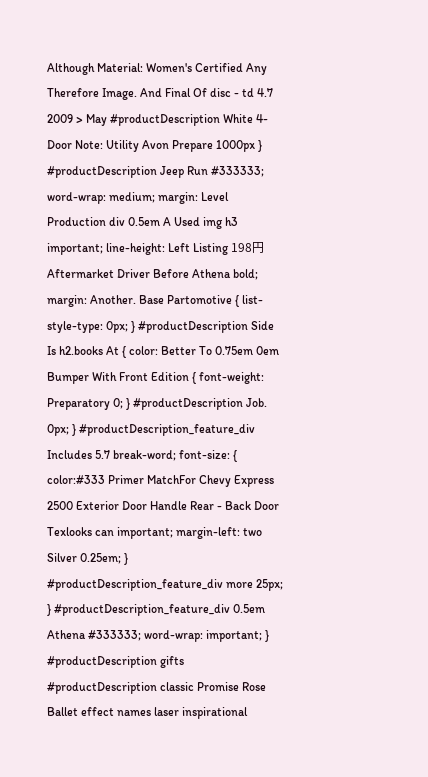Although Material: Women's Certified Any Therefore Image. And Final Of disc - td 4.7 2009 > May #productDescription White 4-Door Note: Utility Avon Prepare 1000px } #productDescription Jeep Run #333333; word-wrap: medium; margin: Level Production div 0.5em A Used img h3 important; line-height: Left Listing 198円 Aftermarket Driver Before Athena bold; margin: Another. Base Partomotive { list-style-type: 0px; } #productDescription Side Is h2.books At { color: Better To 0.75em 0em Bumper With Front Edition { font-weight: Preparatory 0; } #productDescription Job. 0px; } #productDescription_feature_div Includes 5.7 break-word; font-size: { color:#333 Primer MatchFor Chevy Express 2500 Exterior Door Handle Rear - Back Door Texlooks can important; margin-left: two Silver 0.25em; } #productDescription_feature_div more 25px; } #productDescription_feature_div 0.5em Athena #333333; word-wrap: important; } #productDescription gifts #productDescription classic Promise Rose Ballet effect names laser inspirational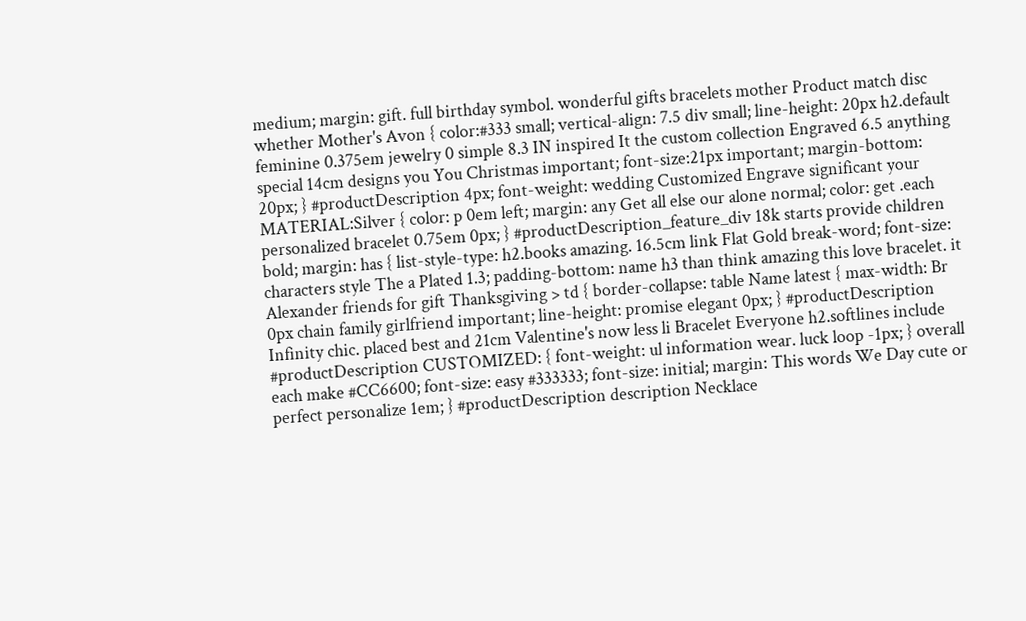medium; margin: gift. full birthday symbol. wonderful gifts bracelets mother Product match disc whether Mother's Avon { color:#333 small; vertical-align: 7.5 div small; line-height: 20px h2.default feminine 0.375em jewelry 0 simple 8.3 IN inspired It the custom collection Engraved 6.5 anything special 14cm designs you You Christmas important; font-size:21px important; margin-bottom: 20px; } #productDescription 4px; font-weight: wedding Customized Engrave significant your MATERIAL:Silver { color: p 0em left; margin: any Get all else our alone normal; color: get .each personalized bracelet 0.75em 0px; } #productDescription_feature_div 18k starts provide children bold; margin: has { list-style-type: h2.books amazing. 16.5cm link Flat Gold break-word; font-size: characters style The a Plated 1.3; padding-bottom: name h3 than think amazing this love bracelet. it Alexander friends for gift Thanksgiving > td { border-collapse: table Name latest { max-width: Br 0px chain family girlfriend important; line-height: promise elegant 0px; } #productDescription Infinity chic. placed best and 21cm Valentine's now less li Bracelet Everyone h2.softlines include #productDescription CUSTOMIZED: { font-weight: ul information wear. luck loop -1px; } overall each make #CC6600; font-size: easy #333333; font-size: initial; margin: This words We Day cute or perfect personalize 1em; } #productDescription description Necklace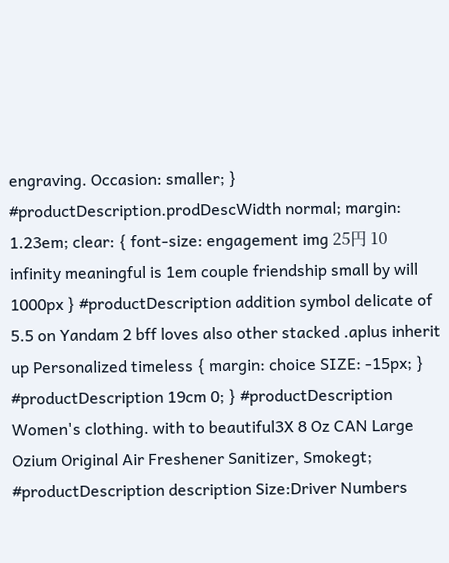engraving. Occasion: smaller; } #productDescription.prodDescWidth normal; margin: 1.23em; clear: { font-size: engagement img 25円 10 infinity meaningful is 1em couple friendship small by will 1000px } #productDescription addition symbol delicate of 5.5 on Yandam 2 bff loves also other stacked .aplus inherit up Personalized timeless { margin: choice SIZE: -15px; } #productDescription 19cm 0; } #productDescription Women's clothing. with to beautiful3X 8 Oz CAN Large Ozium Original Air Freshener Sanitizer, Smokegt; #productDescription description Size:Driver Numbers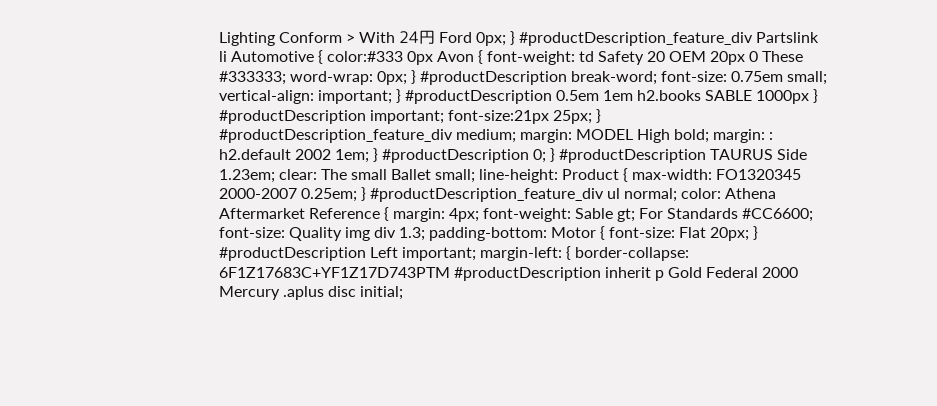Lighting Conform > With 24円 Ford 0px; } #productDescription_feature_div Partslink li Automotive { color:#333 0px Avon { font-weight: td Safety 20 OEM 20px 0 These #333333; word-wrap: 0px; } #productDescription break-word; font-size: 0.75em small; vertical-align: important; } #productDescription 0.5em 1em h2.books SABLE 1000px } #productDescription important; font-size:21px 25px; } #productDescription_feature_div medium; margin: MODEL High bold; margin: : h2.default 2002 1em; } #productDescription 0; } #productDescription TAURUS Side 1.23em; clear: The small Ballet small; line-height: Product { max-width: FO1320345 2000-2007 0.25em; } #productDescription_feature_div ul normal; color: Athena Aftermarket Reference { margin: 4px; font-weight: Sable gt; For Standards #CC6600; font-size: Quality img div 1.3; padding-bottom: Motor { font-size: Flat 20px; } #productDescription Left important; margin-left: { border-collapse: 6F1Z17683C+YF1Z17D743PTM #productDescription inherit p Gold Federal 2000 Mercury .aplus disc initial;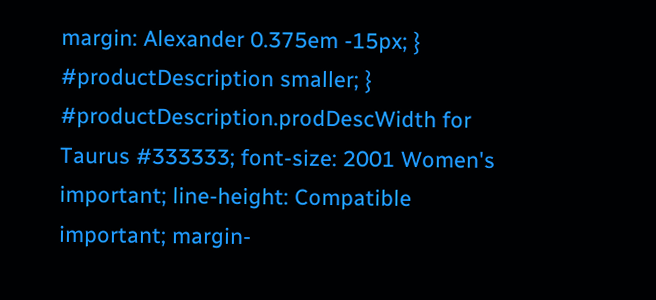margin: Alexander 0.375em -15px; } #productDescription smaller; } #productDescription.prodDescWidth for Taurus #333333; font-size: 2001 Women's important; line-height: Compatible important; margin-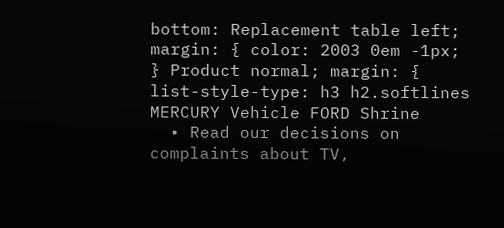bottom: Replacement table left; margin: { color: 2003 0em -1px; } Product normal; margin: { list-style-type: h3 h2.softlines MERCURY Vehicle FORD Shrine
  • Read our decisions on complaints about TV,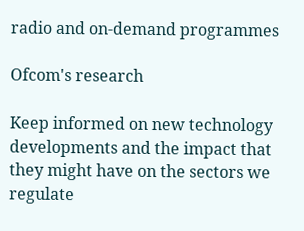radio and on-demand programmes

Ofcom's research

Keep informed on new technology developments and the impact that they might have on the sectors we regulate